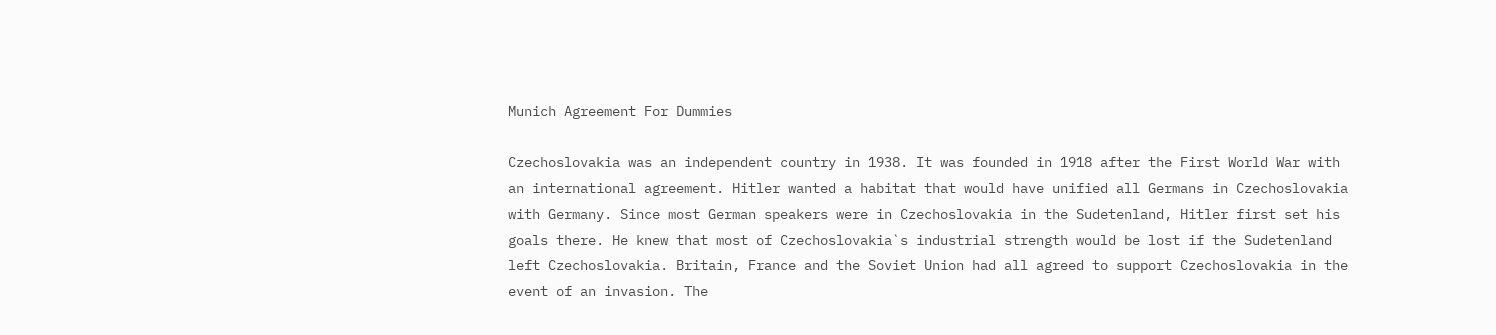Munich Agreement For Dummies

Czechoslovakia was an independent country in 1938. It was founded in 1918 after the First World War with an international agreement. Hitler wanted a habitat that would have unified all Germans in Czechoslovakia with Germany. Since most German speakers were in Czechoslovakia in the Sudetenland, Hitler first set his goals there. He knew that most of Czechoslovakia`s industrial strength would be lost if the Sudetenland left Czechoslovakia. Britain, France and the Soviet Union had all agreed to support Czechoslovakia in the event of an invasion. The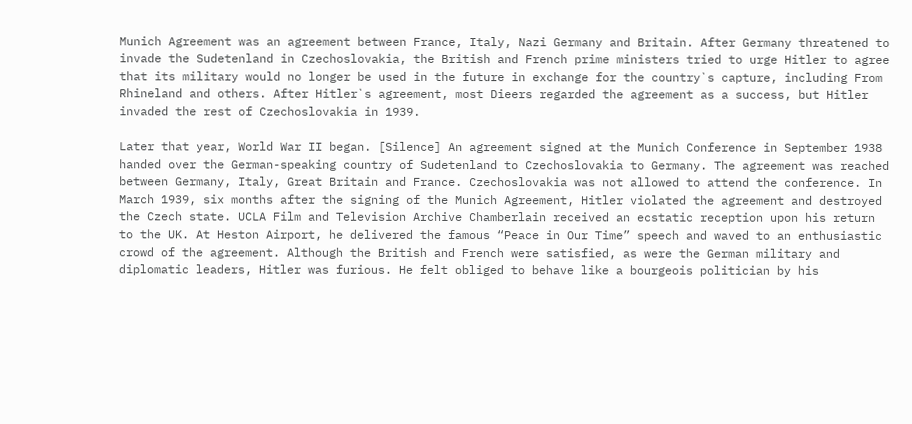Munich Agreement was an agreement between France, Italy, Nazi Germany and Britain. After Germany threatened to invade the Sudetenland in Czechoslovakia, the British and French prime ministers tried to urge Hitler to agree that its military would no longer be used in the future in exchange for the country`s capture, including From Rhineland and others. After Hitler`s agreement, most Dieers regarded the agreement as a success, but Hitler invaded the rest of Czechoslovakia in 1939.

Later that year, World War II began. [Silence] An agreement signed at the Munich Conference in September 1938 handed over the German-speaking country of Sudetenland to Czechoslovakia to Germany. The agreement was reached between Germany, Italy, Great Britain and France. Czechoslovakia was not allowed to attend the conference. In March 1939, six months after the signing of the Munich Agreement, Hitler violated the agreement and destroyed the Czech state. UCLA Film and Television Archive Chamberlain received an ecstatic reception upon his return to the UK. At Heston Airport, he delivered the famous “Peace in Our Time” speech and waved to an enthusiastic crowd of the agreement. Although the British and French were satisfied, as were the German military and diplomatic leaders, Hitler was furious. He felt obliged to behave like a bourgeois politician by his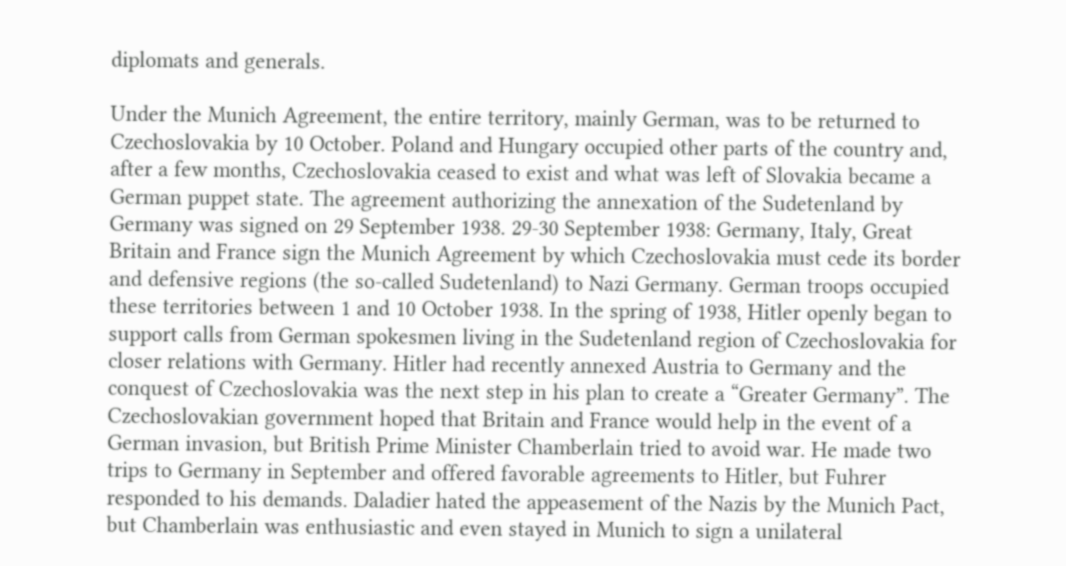diplomats and generals.

Under the Munich Agreement, the entire territory, mainly German, was to be returned to Czechoslovakia by 10 October. Poland and Hungary occupied other parts of the country and, after a few months, Czechoslovakia ceased to exist and what was left of Slovakia became a German puppet state. The agreement authorizing the annexation of the Sudetenland by Germany was signed on 29 September 1938. 29-30 September 1938: Germany, Italy, Great Britain and France sign the Munich Agreement by which Czechoslovakia must cede its border and defensive regions (the so-called Sudetenland) to Nazi Germany. German troops occupied these territories between 1 and 10 October 1938. In the spring of 1938, Hitler openly began to support calls from German spokesmen living in the Sudetenland region of Czechoslovakia for closer relations with Germany. Hitler had recently annexed Austria to Germany and the conquest of Czechoslovakia was the next step in his plan to create a “Greater Germany”. The Czechoslovakian government hoped that Britain and France would help in the event of a German invasion, but British Prime Minister Chamberlain tried to avoid war. He made two trips to Germany in September and offered favorable agreements to Hitler, but Fuhrer responded to his demands. Daladier hated the appeasement of the Nazis by the Munich Pact, but Chamberlain was enthusiastic and even stayed in Munich to sign a unilateral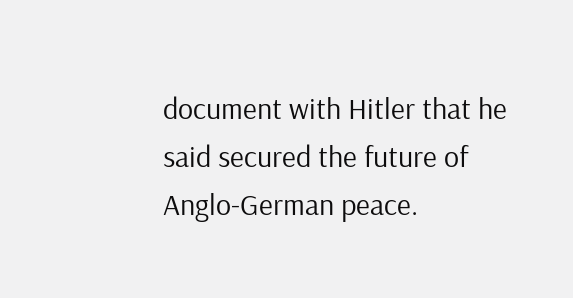document with Hitler that he said secured the future of Anglo-German peace.